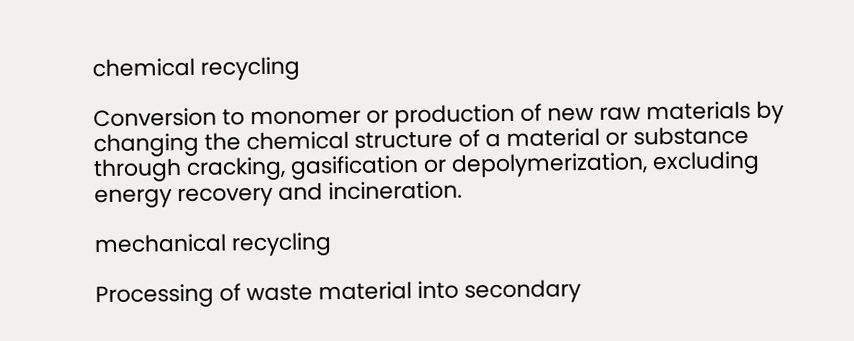chemical recycling

Conversion to monomer or production of new raw materials by changing the chemical structure of a material or substance through cracking, gasification or depolymerization, excluding energy recovery and incineration.

mechanical recycling

Processing of waste material into secondary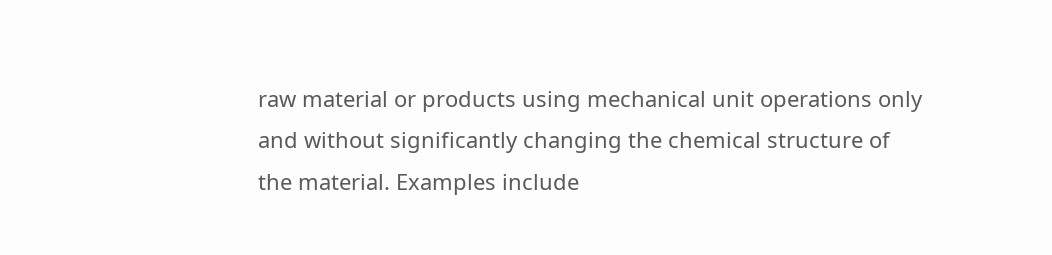raw material or products using mechanical unit operations only and without significantly changing the chemical structure of the material. Examples include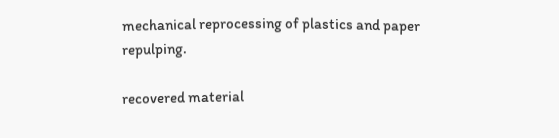mechanical reprocessing of plastics and paper repulping.

recovered material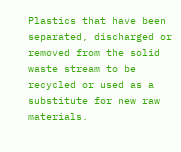Plastics that have been separated, discharged or removed from the solid waste stream to be recycled or used as a substitute for new raw materials.